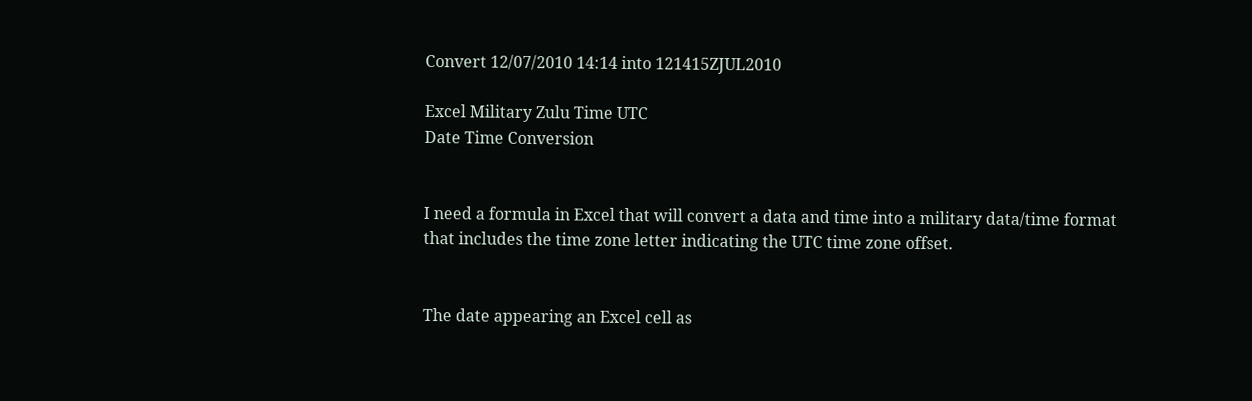Convert 12/07/2010 14:14 into 121415ZJUL2010

Excel Military Zulu Time UTC
Date Time Conversion


I need a formula in Excel that will convert a data and time into a military data/time format that includes the time zone letter indicating the UTC time zone offset.


The date appearing an Excel cell as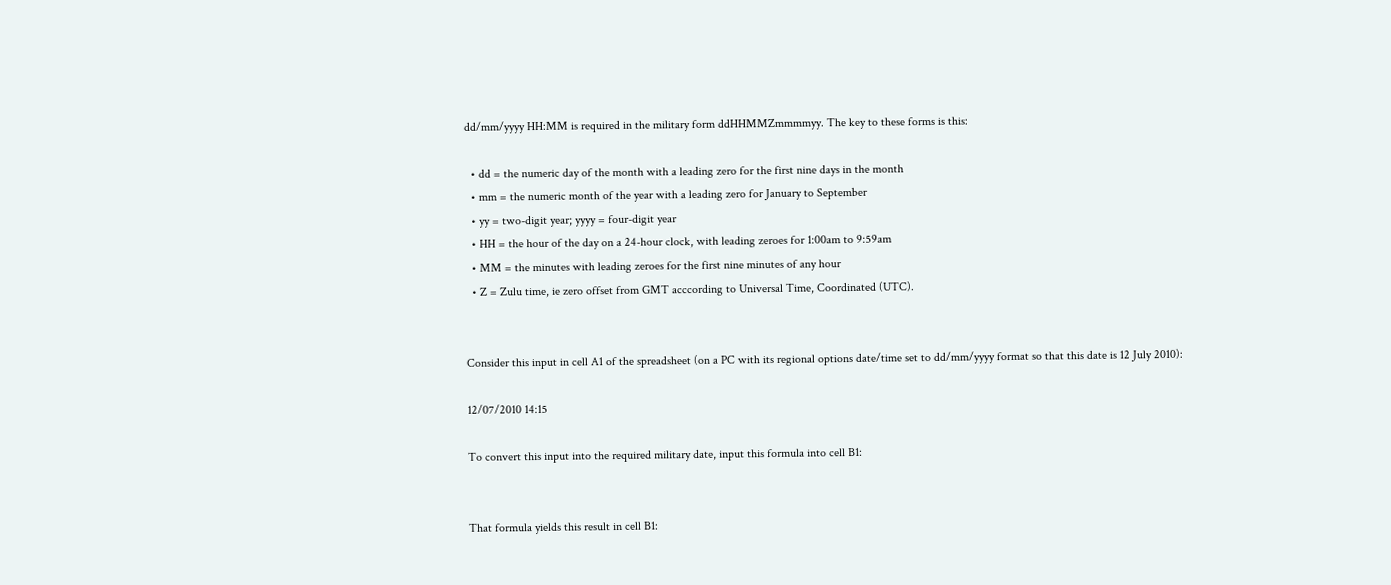dd/mm/yyyy HH:MM is required in the military form ddHHMMZmmmmyy. The key to these forms is this:

  • dd = the numeric day of the month with a leading zero for the first nine days in the month
  • mm = the numeric month of the year with a leading zero for January to September
  • yy = two-digit year; yyyy = four-digit year
  • HH = the hour of the day on a 24-hour clock, with leading zeroes for 1:00am to 9:59am
  • MM = the minutes with leading zeroes for the first nine minutes of any hour
  • Z = Zulu time, ie zero offset from GMT acccording to Universal Time, Coordinated (UTC).


Consider this input in cell A1 of the spreadsheet (on a PC with its regional options date/time set to dd/mm/yyyy format so that this date is 12 July 2010):

12/07/2010 14:15

To convert this input into the required military date, input this formula into cell B1:


That formula yields this result in cell B1: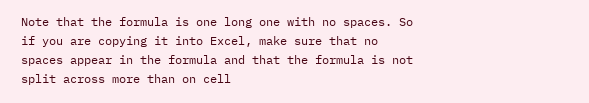Note that the formula is one long one with no spaces. So if you are copying it into Excel, make sure that no spaces appear in the formula and that the formula is not split across more than on cell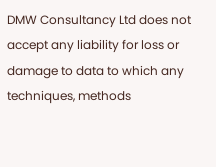DMW Consultancy Ltd does not accept any liability for loss or damage to data to which any techniques, methods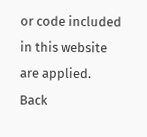or code included in this website are applied. Back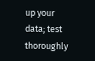up your data; test thoroughly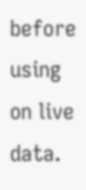before using on live data.